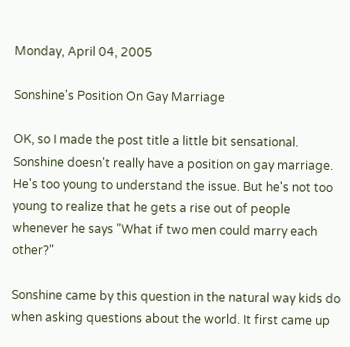Monday, April 04, 2005

Sonshine's Position On Gay Marriage

OK, so I made the post title a little bit sensational. Sonshine doesn't really have a position on gay marriage. He's too young to understand the issue. But he's not too young to realize that he gets a rise out of people whenever he says "What if two men could marry each other?"

Sonshine came by this question in the natural way kids do when asking questions about the world. It first came up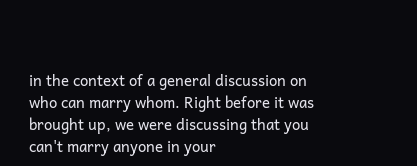in the context of a general discussion on who can marry whom. Right before it was brought up, we were discussing that you can't marry anyone in your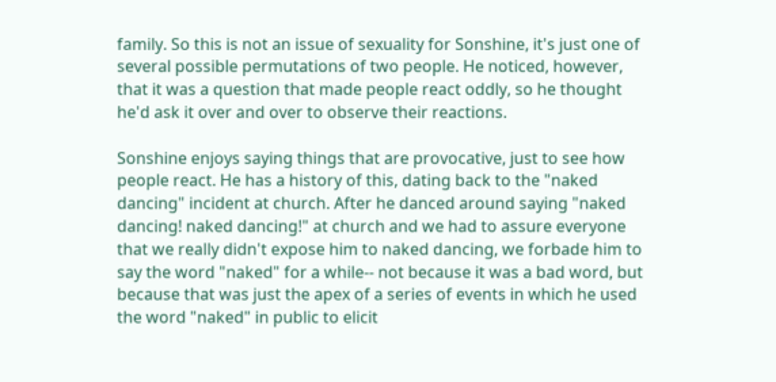family. So this is not an issue of sexuality for Sonshine, it's just one of several possible permutations of two people. He noticed, however, that it was a question that made people react oddly, so he thought he'd ask it over and over to observe their reactions.

Sonshine enjoys saying things that are provocative, just to see how people react. He has a history of this, dating back to the "naked dancing" incident at church. After he danced around saying "naked dancing! naked dancing!" at church and we had to assure everyone that we really didn't expose him to naked dancing, we forbade him to say the word "naked" for a while-- not because it was a bad word, but because that was just the apex of a series of events in which he used the word "naked" in public to elicit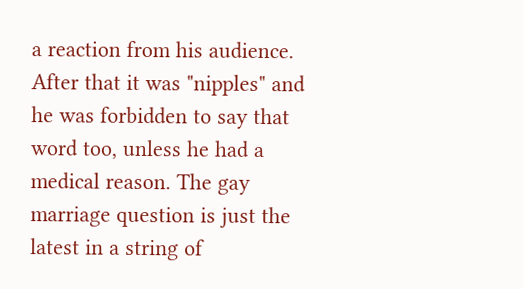a reaction from his audience. After that it was "nipples" and he was forbidden to say that word too, unless he had a medical reason. The gay marriage question is just the latest in a string of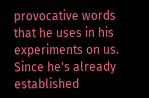provocative words that he uses in his experiments on us. Since he's already established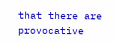that there are provocative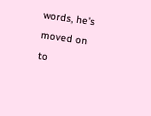words, he's moved on to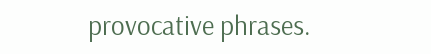provocative phrases.